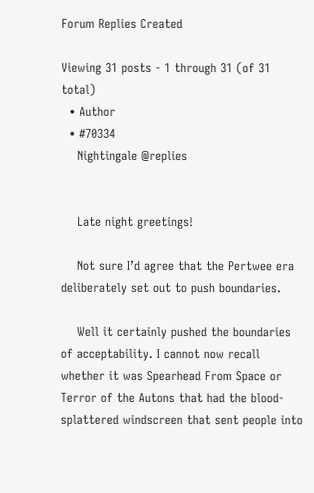Forum Replies Created

Viewing 31 posts - 1 through 31 (of 31 total)
  • Author
  • #70334
    Nightingale @replies


    Late night greetings!

    Not sure I’d agree that the Pertwee era deliberately set out to push boundaries.

    Well it certainly pushed the boundaries of acceptability. I cannot now recall whether it was Spearhead From Space or Terror of the Autons that had the blood-splattered windscreen that sent people into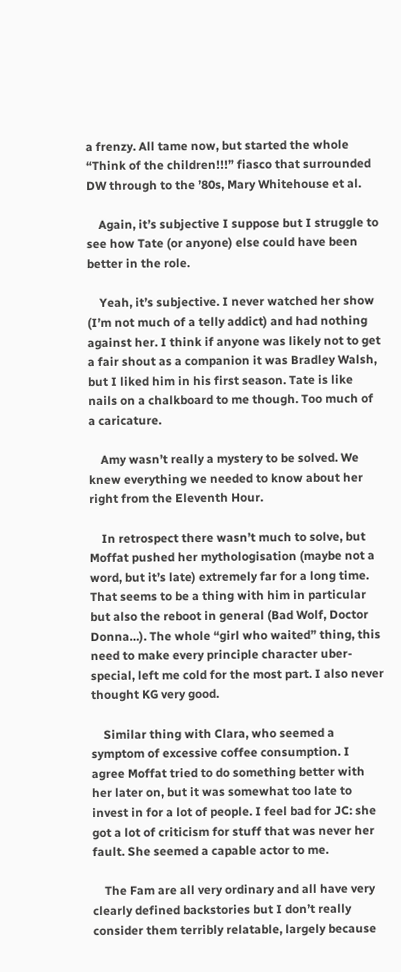a frenzy. All tame now, but started the whole “Think of the children!!!” fiasco that surrounded DW through to the ’80s, Mary Whitehouse et al.

    Again, it’s subjective I suppose but I struggle to see how Tate (or anyone) else could have been better in the role.

    Yeah, it’s subjective. I never watched her show (I’m not much of a telly addict) and had nothing against her. I think if anyone was likely not to get a fair shout as a companion it was Bradley Walsh, but I liked him in his first season. Tate is like nails on a chalkboard to me though. Too much of a caricature.

    Amy wasn’t really a mystery to be solved. We knew everything we needed to know about her right from the Eleventh Hour.

    In retrospect there wasn’t much to solve, but Moffat pushed her mythologisation (maybe not a word, but it’s late) extremely far for a long time. That seems to be a thing with him in particular but also the reboot in general (Bad Wolf, Doctor Donna…). The whole “girl who waited” thing, this need to make every principle character uber-special, left me cold for the most part. I also never thought KG very good.

    Similar thing with Clara, who seemed a symptom of excessive coffee consumption. I agree Moffat tried to do something better with her later on, but it was somewhat too late to invest in for a lot of people. I feel bad for JC: she got a lot of criticism for stuff that was never her fault. She seemed a capable actor to me.

    The Fam are all very ordinary and all have very clearly defined backstories but I don’t really consider them terribly relatable, largely because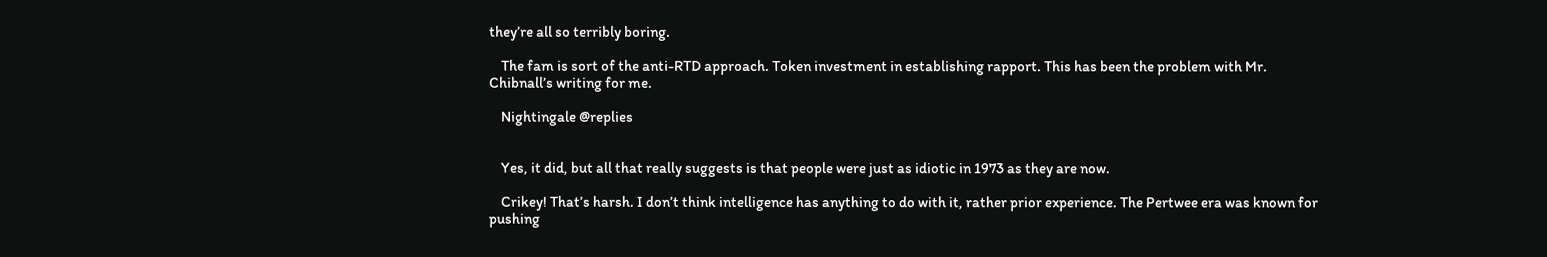they’re all so terribly boring.

    The fam is sort of the anti-RTD approach. Token investment in establishing rapport. This has been the problem with Mr. Chibnall’s writing for me.

    Nightingale @replies


    Yes, it did, but all that really suggests is that people were just as idiotic in 1973 as they are now.

    Crikey! That’s harsh. I don’t think intelligence has anything to do with it, rather prior experience. The Pertwee era was known for pushing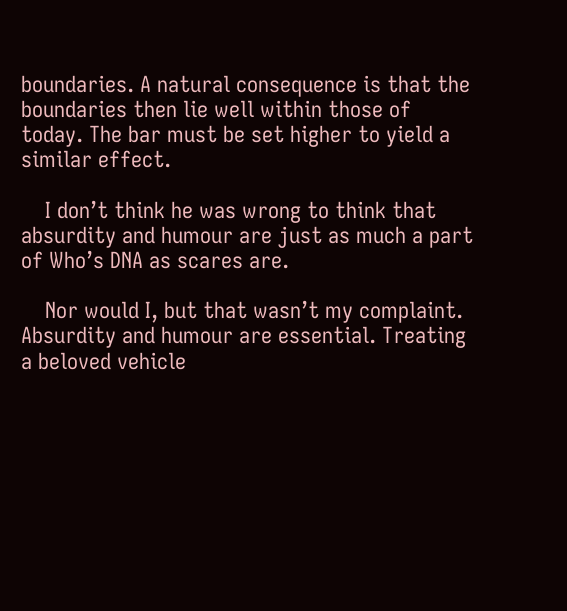boundaries. A natural consequence is that the boundaries then lie well within those of today. The bar must be set higher to yield a similar effect.

    I don’t think he was wrong to think that absurdity and humour are just as much a part of Who’s DNA as scares are.

    Nor would I, but that wasn’t my complaint. Absurdity and humour are essential. Treating a beloved vehicle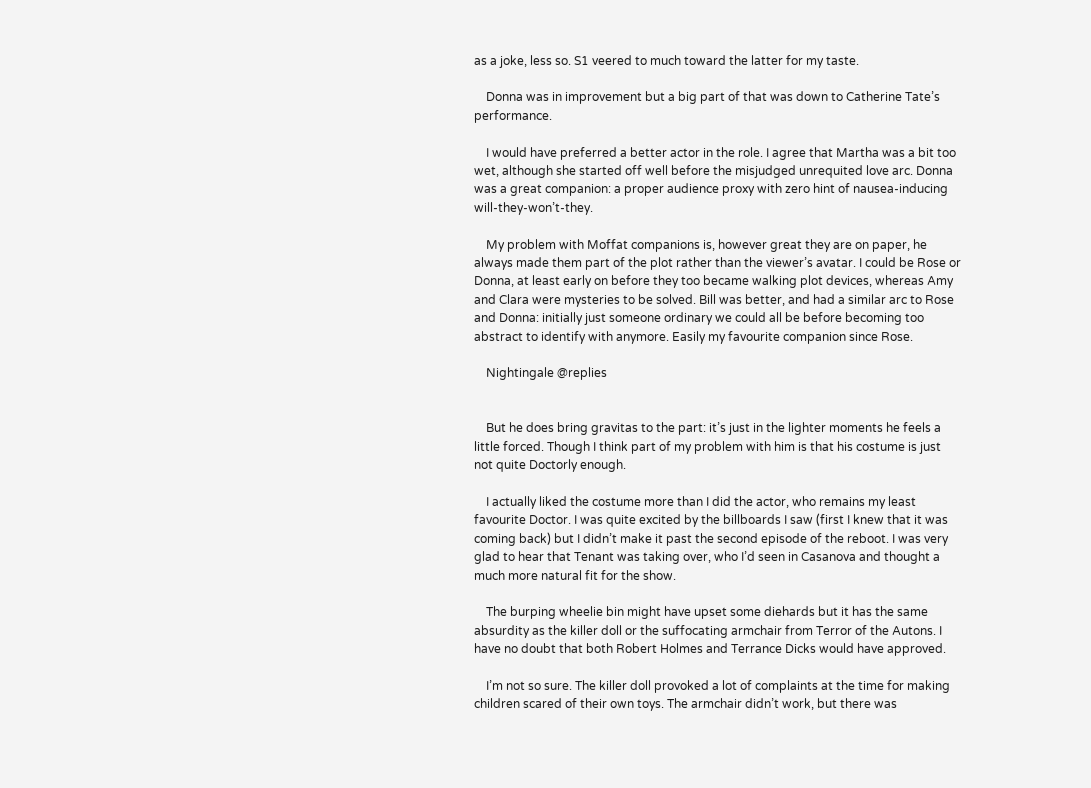as a joke, less so. S1 veered to much toward the latter for my taste.

    Donna was in improvement but a big part of that was down to Catherine Tate’s performance.

    I would have preferred a better actor in the role. I agree that Martha was a bit too wet, although she started off well before the misjudged unrequited love arc. Donna was a great companion: a proper audience proxy with zero hint of nausea-inducing will-they-won’t-they.

    My problem with Moffat companions is, however great they are on paper, he always made them part of the plot rather than the viewer’s avatar. I could be Rose or Donna, at least early on before they too became walking plot devices, whereas Amy and Clara were mysteries to be solved. Bill was better, and had a similar arc to Rose and Donna: initially just someone ordinary we could all be before becoming too abstract to identify with anymore. Easily my favourite companion since Rose.

    Nightingale @replies


    But he does bring gravitas to the part: it’s just in the lighter moments he feels a little forced. Though I think part of my problem with him is that his costume is just not quite Doctorly enough.

    I actually liked the costume more than I did the actor, who remains my least favourite Doctor. I was quite excited by the billboards I saw (first I knew that it was coming back) but I didn’t make it past the second episode of the reboot. I was very glad to hear that Tenant was taking over, who I’d seen in Casanova and thought a much more natural fit for the show.

    The burping wheelie bin might have upset some diehards but it has the same absurdity as the killer doll or the suffocating armchair from Terror of the Autons. I have no doubt that both Robert Holmes and Terrance Dicks would have approved.

    I’m not so sure. The killer doll provoked a lot of complaints at the time for making children scared of their own toys. The armchair didn’t work, but there was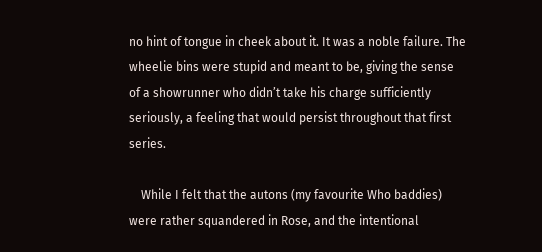no hint of tongue in cheek about it. It was a noble failure. The wheelie bins were stupid and meant to be, giving the sense of a showrunner who didn’t take his charge sufficiently seriously, a feeling that would persist throughout that first series.

    While I felt that the autons (my favourite Who baddies) were rather squandered in Rose, and the intentional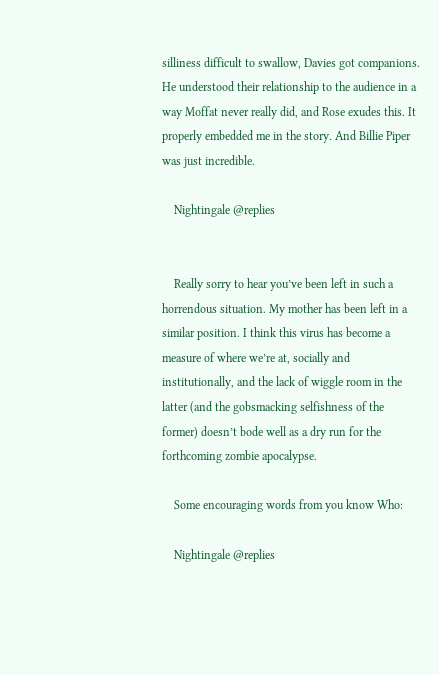silliness difficult to swallow, Davies got companions. He understood their relationship to the audience in a way Moffat never really did, and Rose exudes this. It properly embedded me in the story. And Billie Piper was just incredible.

    Nightingale @replies


    Really sorry to hear you’ve been left in such a horrendous situation. My mother has been left in a similar position. I think this virus has become a measure of where we’re at, socially and institutionally, and the lack of wiggle room in the latter (and the gobsmacking selfishness of the former) doesn’t bode well as a dry run for the forthcoming zombie apocalypse.

    Some encouraging words from you know Who:

    Nightingale @replies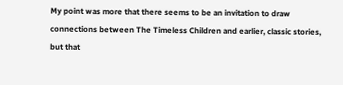My point was more that there seems to be an invitation to draw connections between The Timeless Children and earlier, classic stories, but that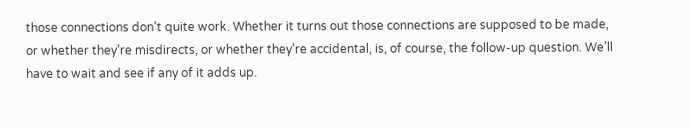those connections don’t quite work. Whether it turns out those connections are supposed to be made, or whether they’re misdirects, or whether they’re accidental, is, of course, the follow-up question. We’ll have to wait and see if any of it adds up.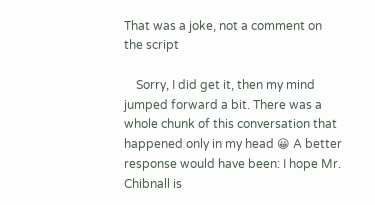That was a joke, not a comment on the script

    Sorry, I did get it, then my mind jumped forward a bit. There was a whole chunk of this conversation that happened only in my head 😀 A better response would have been: I hope Mr. Chibnall is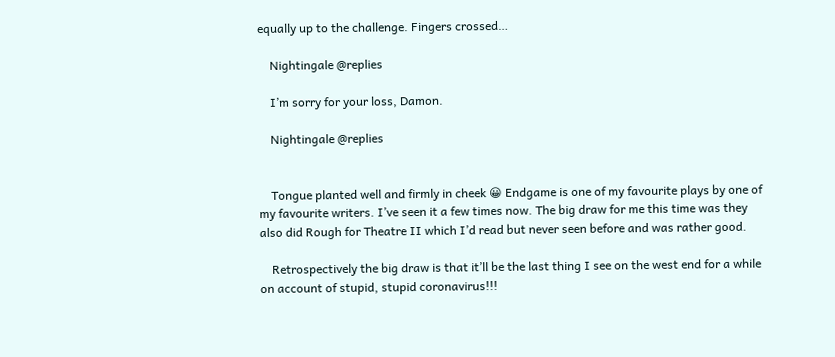equally up to the challenge. Fingers crossed…

    Nightingale @replies

    I’m sorry for your loss, Damon.

    Nightingale @replies


    Tongue planted well and firmly in cheek 😀 Endgame is one of my favourite plays by one of my favourite writers. I’ve seen it a few times now. The big draw for me this time was they also did Rough for Theatre II which I’d read but never seen before and was rather good.

    Retrospectively the big draw is that it’ll be the last thing I see on the west end for a while on account of stupid, stupid coronavirus!!!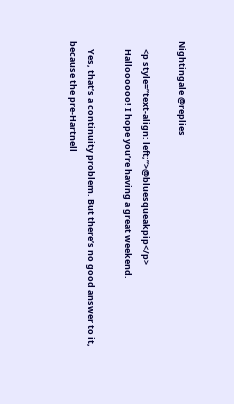Nightingale @replies

    <p style=”text-align: left;”>@bluesqueakpip</p>
    Halloooooo! I hope you’re having a great weekend.

    Yes, that’s a continuity problem. But there’s no good answer to it, because the pre-Hartnell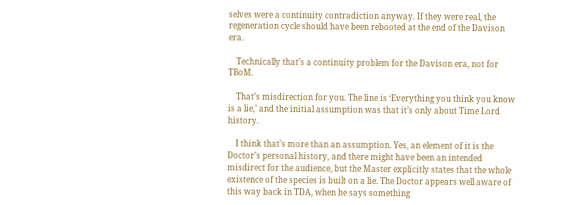selves were a continuity contradiction anyway. If they were real, the regeneration cycle should have been rebooted at the end of the Davison era.

    Technically that’s a continuity problem for the Davison era, not for TBoM.

    That’s misdirection for you. The line is ‘Everything you think you know is a lie,’ and the initial assumption was that it’s only about Time Lord history.

    I think that’s more than an assumption. Yes, an element of it is the Doctor’s personal history, and there might have been an intended misdirect for the audience, but the Master explicitly states that the whole existence of the species is built on a lie. The Doctor appears well aware of this way back in TDA, when he says something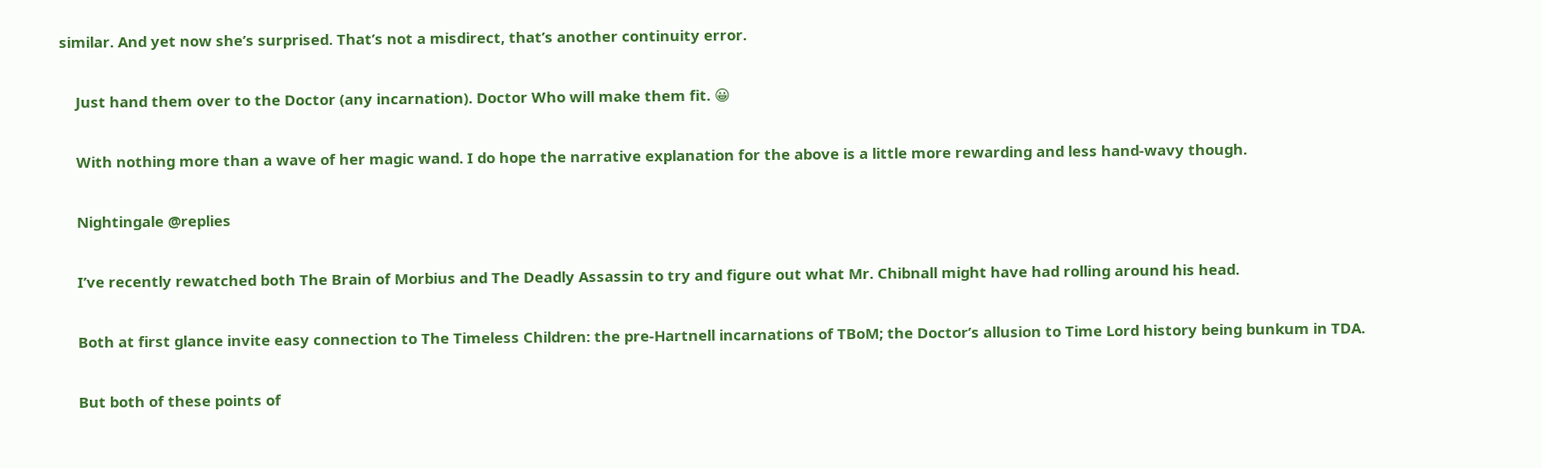similar. And yet now she’s surprised. That’s not a misdirect, that’s another continuity error.

    Just hand them over to the Doctor (any incarnation). Doctor Who will make them fit. 😀

    With nothing more than a wave of her magic wand. I do hope the narrative explanation for the above is a little more rewarding and less hand-wavy though.

    Nightingale @replies

    I’ve recently rewatched both The Brain of Morbius and The Deadly Assassin to try and figure out what Mr. Chibnall might have had rolling around his head.

    Both at first glance invite easy connection to The Timeless Children: the pre-Hartnell incarnations of TBoM; the Doctor’s allusion to Time Lord history being bunkum in TDA.

    But both of these points of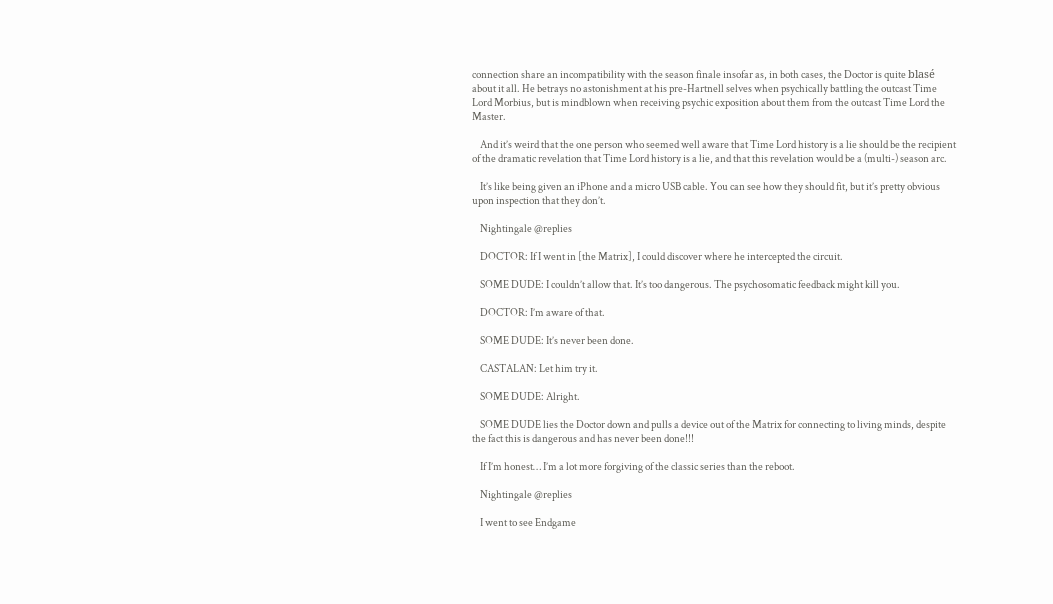connection share an incompatibility with the season finale insofar as, in both cases, the Doctor is quite blasé about it all. He betrays no astonishment at his pre-Hartnell selves when psychically battling the outcast Time Lord Morbius, but is mindblown when receiving psychic exposition about them from the outcast Time Lord the Master.

    And it’s weird that the one person who seemed well aware that Time Lord history is a lie should be the recipient of the dramatic revelation that Time Lord history is a lie, and that this revelation would be a (multi-) season arc.

    It’s like being given an iPhone and a micro USB cable. You can see how they should fit, but it’s pretty obvious upon inspection that they don’t.

    Nightingale @replies

    DOCTOR: If I went in [the Matrix], I could discover where he intercepted the circuit.

    SOME DUDE: I couldn’t allow that. It’s too dangerous. The psychosomatic feedback might kill you.

    DOCTOR: I’m aware of that.

    SOME DUDE: It’s never been done.

    CASTALAN: Let him try it.

    SOME DUDE: Alright.

    SOME DUDE lies the Doctor down and pulls a device out of the Matrix for connecting to living minds, despite the fact this is dangerous and has never been done!!!

    If I’m honest… I’m a lot more forgiving of the classic series than the reboot.

    Nightingale @replies

    I went to see Endgame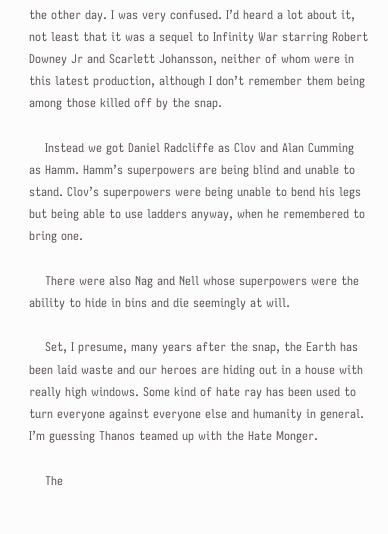the other day. I was very confused. I’d heard a lot about it, not least that it was a sequel to Infinity War starring Robert Downey Jr and Scarlett Johansson, neither of whom were in this latest production, although I don’t remember them being among those killed off by the snap.

    Instead we got Daniel Radcliffe as Clov and Alan Cumming as Hamm. Hamm’s superpowers are being blind and unable to stand. Clov’s superpowers were being unable to bend his legs but being able to use ladders anyway, when he remembered to bring one.

    There were also Nag and Nell whose superpowers were the ability to hide in bins and die seemingly at will.

    Set, I presume, many years after the snap, the Earth has been laid waste and our heroes are hiding out in a house with really high windows. Some kind of hate ray has been used to turn everyone against everyone else and humanity in general. I’m guessing Thanos teamed up with the Hate Monger.

    The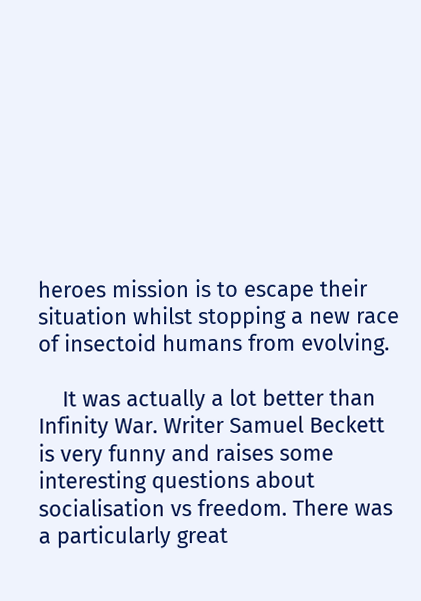heroes mission is to escape their situation whilst stopping a new race of insectoid humans from evolving.

    It was actually a lot better than Infinity War. Writer Samuel Beckett is very funny and raises some interesting questions about socialisation vs freedom. There was a particularly great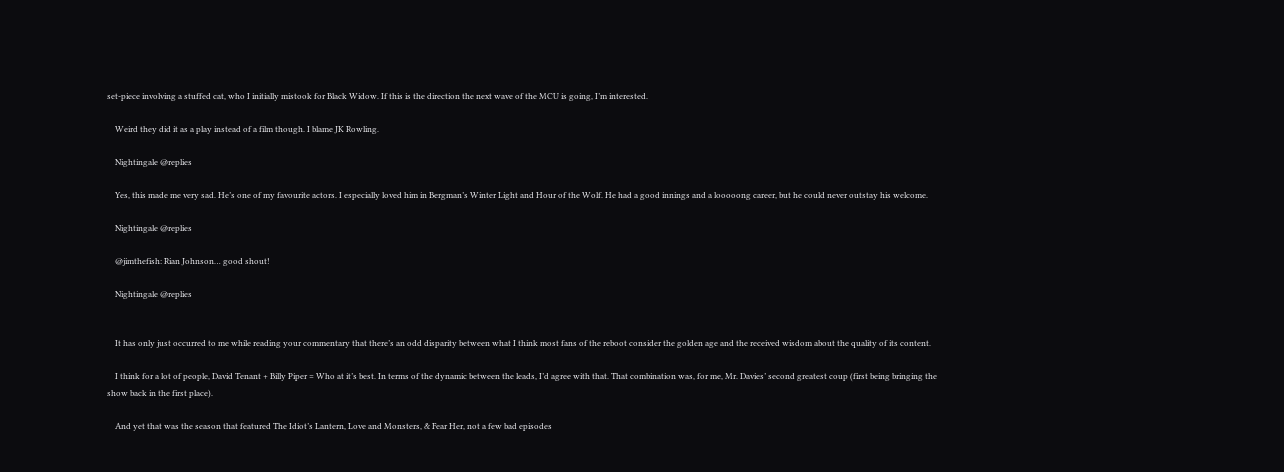set-piece involving a stuffed cat, who I initially mistook for Black Widow. If this is the direction the next wave of the MCU is going, I’m interested.

    Weird they did it as a play instead of a film though. I blame JK Rowling.

    Nightingale @replies

    Yes, this made me very sad. He’s one of my favourite actors. I especially loved him in Bergman’s Winter Light and Hour of the Wolf. He had a good innings and a looooong career, but he could never outstay his welcome.

    Nightingale @replies

    @jimthefish: Rian Johnson… good shout!

    Nightingale @replies


    It has only just occurred to me while reading your commentary that there’s an odd disparity between what I think most fans of the reboot consider the golden age and the received wisdom about the quality of its content.

    I think for a lot of people, David Tenant + Billy Piper = Who at it’s best. In terms of the dynamic between the leads, I’d agree with that. That combination was, for me, Mr. Davies’ second greatest coup (first being bringing the show back in the first place).

    And yet that was the season that featured The Idiot’s Lantern, Love and Monsters, & Fear Her, not a few bad episodes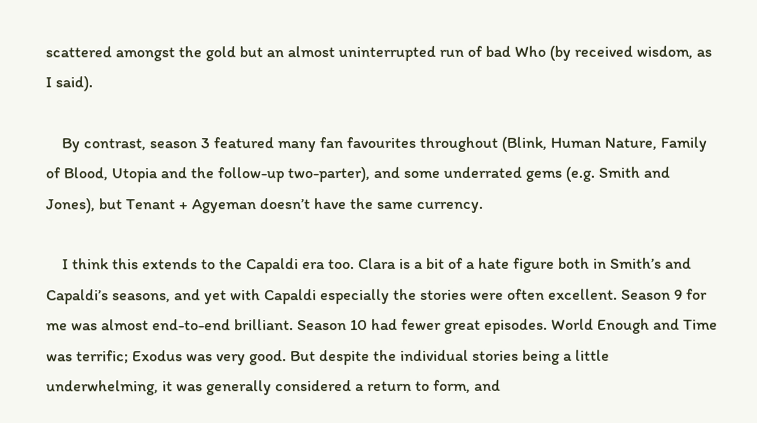scattered amongst the gold but an almost uninterrupted run of bad Who (by received wisdom, as I said).

    By contrast, season 3 featured many fan favourites throughout (Blink, Human Nature, Family of Blood, Utopia and the follow-up two-parter), and some underrated gems (e.g. Smith and Jones), but Tenant + Agyeman doesn’t have the same currency.

    I think this extends to the Capaldi era too. Clara is a bit of a hate figure both in Smith’s and Capaldi’s seasons, and yet with Capaldi especially the stories were often excellent. Season 9 for me was almost end-to-end brilliant. Season 10 had fewer great episodes. World Enough and Time was terrific; Exodus was very good. But despite the individual stories being a little underwhelming, it was generally considered a return to form, and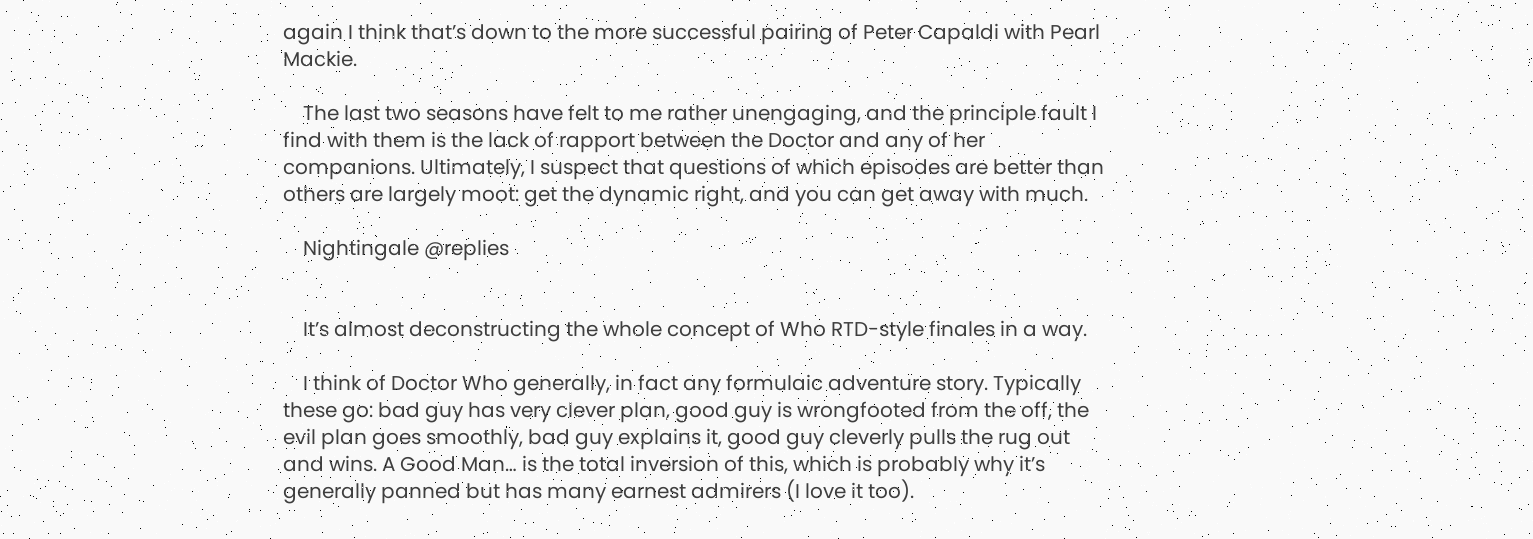again I think that’s down to the more successful pairing of Peter Capaldi with Pearl Mackie.

    The last two seasons have felt to me rather unengaging, and the principle fault I find with them is the lack of rapport between the Doctor and any of her companions. Ultimately, I suspect that questions of which episodes are better than others are largely moot: get the dynamic right, and you can get away with much.

    Nightingale @replies


    It’s almost deconstructing the whole concept of Who RTD-style finales in a way.

    I think of Doctor Who generally, in fact any formulaic adventure story. Typically these go: bad guy has very clever plan, good guy is wrongfooted from the off, the evil plan goes smoothly, bad guy explains it, good guy cleverly pulls the rug out and wins. A Good Man… is the total inversion of this, which is probably why it’s generally panned but has many earnest admirers (I love it too).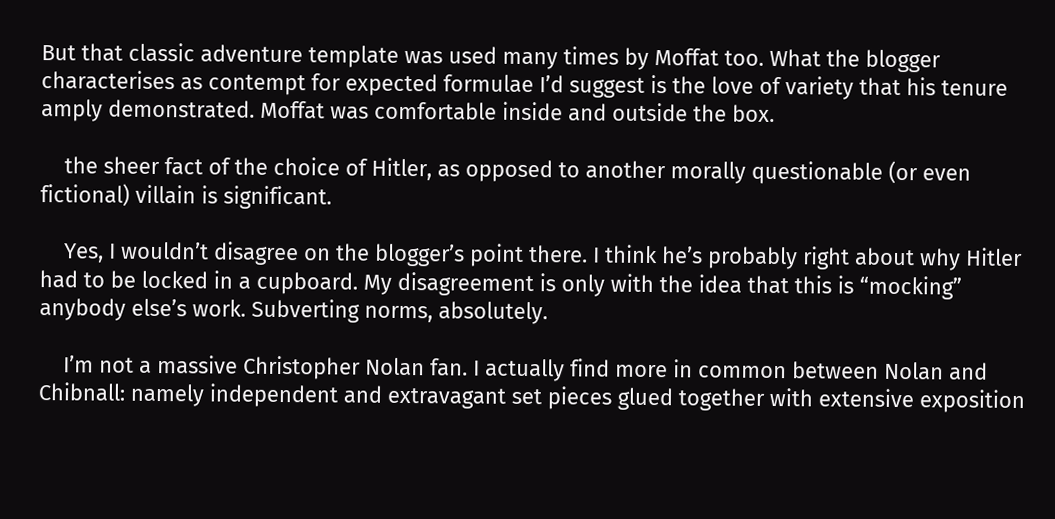But that classic adventure template was used many times by Moffat too. What the blogger characterises as contempt for expected formulae I’d suggest is the love of variety that his tenure amply demonstrated. Moffat was comfortable inside and outside the box.

    the sheer fact of the choice of Hitler, as opposed to another morally questionable (or even fictional) villain is significant.

    Yes, I wouldn’t disagree on the blogger’s point there. I think he’s probably right about why Hitler had to be locked in a cupboard. My disagreement is only with the idea that this is “mocking” anybody else’s work. Subverting norms, absolutely.

    I’m not a massive Christopher Nolan fan. I actually find more in common between Nolan and Chibnall: namely independent and extravagant set pieces glued together with extensive exposition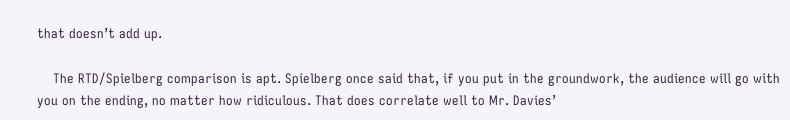that doesn’t add up.

    The RTD/Spielberg comparison is apt. Spielberg once said that, if you put in the groundwork, the audience will go with you on the ending, no matter how ridiculous. That does correlate well to Mr. Davies’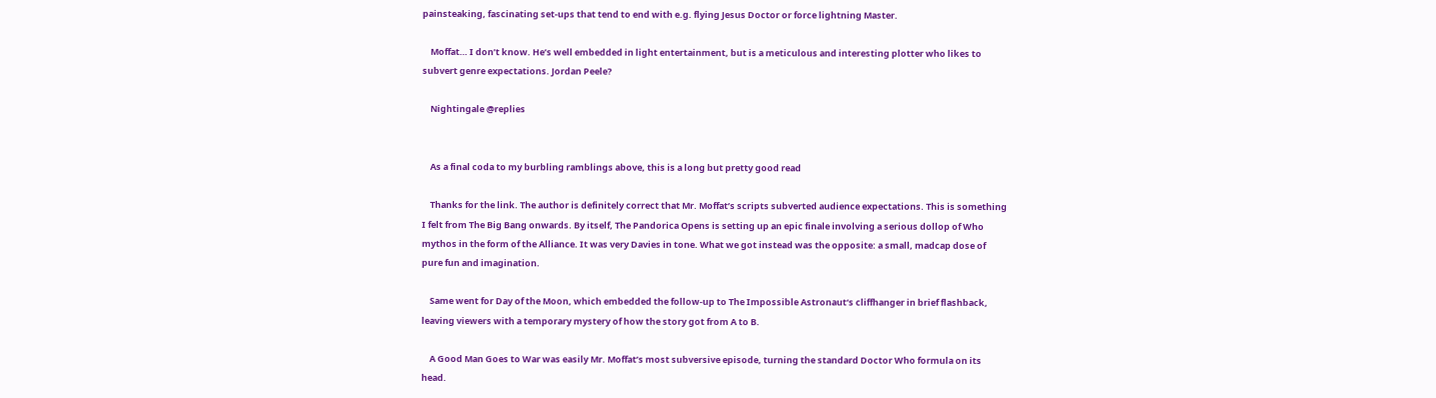painsteaking, fascinating set-ups that tend to end with e.g. flying Jesus Doctor or force lightning Master.

    Moffat… I don’t know. He’s well embedded in light entertainment, but is a meticulous and interesting plotter who likes to subvert genre expectations. Jordan Peele?

    Nightingale @replies


    As a final coda to my burbling ramblings above, this is a long but pretty good read

    Thanks for the link. The author is definitely correct that Mr. Moffat’s scripts subverted audience expectations. This is something I felt from The Big Bang onwards. By itself, The Pandorica Opens is setting up an epic finale involving a serious dollop of Who mythos in the form of the Alliance. It was very Davies in tone. What we got instead was the opposite: a small, madcap dose of pure fun and imagination.

    Same went for Day of the Moon, which embedded the follow-up to The Impossible Astronaut‘s cliffhanger in brief flashback, leaving viewers with a temporary mystery of how the story got from A to B.

    A Good Man Goes to War was easily Mr. Moffat’s most subversive episode, turning the standard Doctor Who formula on its head.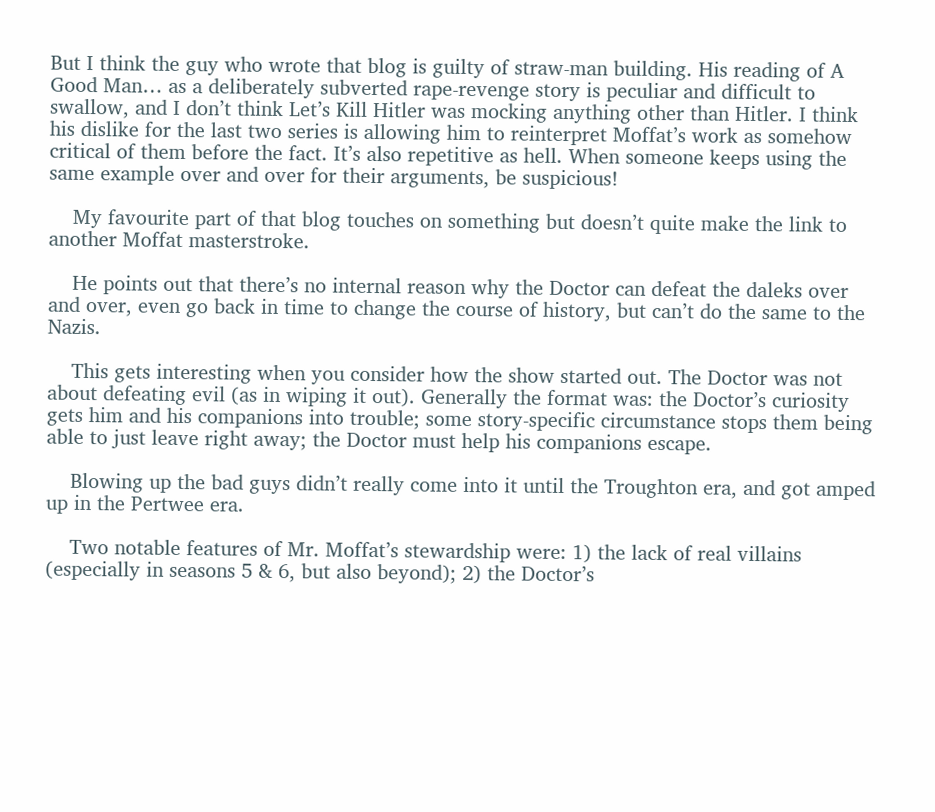But I think the guy who wrote that blog is guilty of straw-man building. His reading of A Good Man… as a deliberately subverted rape-revenge story is peculiar and difficult to swallow, and I don’t think Let’s Kill Hitler was mocking anything other than Hitler. I think his dislike for the last two series is allowing him to reinterpret Moffat’s work as somehow critical of them before the fact. It’s also repetitive as hell. When someone keeps using the same example over and over for their arguments, be suspicious!

    My favourite part of that blog touches on something but doesn’t quite make the link to another Moffat masterstroke.

    He points out that there’s no internal reason why the Doctor can defeat the daleks over and over, even go back in time to change the course of history, but can’t do the same to the Nazis.

    This gets interesting when you consider how the show started out. The Doctor was not about defeating evil (as in wiping it out). Generally the format was: the Doctor’s curiosity gets him and his companions into trouble; some story-specific circumstance stops them being able to just leave right away; the Doctor must help his companions escape.

    Blowing up the bad guys didn’t really come into it until the Troughton era, and got amped up in the Pertwee era.

    Two notable features of Mr. Moffat’s stewardship were: 1) the lack of real villains (especially in seasons 5 & 6, but also beyond); 2) the Doctor’s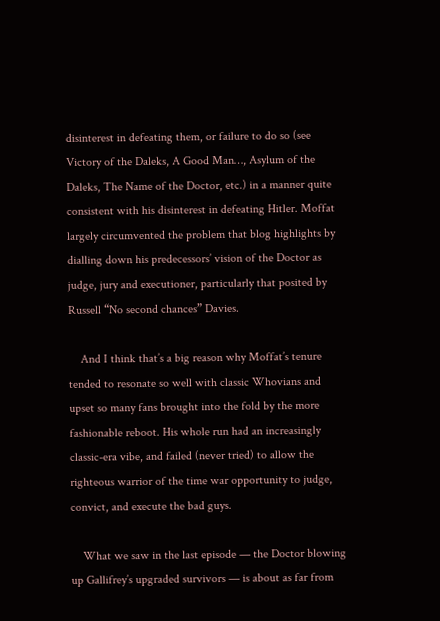disinterest in defeating them, or failure to do so (see Victory of the Daleks, A Good Man…, Asylum of the Daleks, The Name of the Doctor, etc.) in a manner quite consistent with his disinterest in defeating Hitler. Moffat largely circumvented the problem that blog highlights by dialling down his predecessors’ vision of the Doctor as judge, jury and executioner, particularly that posited by Russell “No second chances” Davies.

    And I think that’s a big reason why Moffat’s tenure tended to resonate so well with classic Whovians and upset so many fans brought into the fold by the more fashionable reboot. His whole run had an increasingly classic-era vibe, and failed (never tried) to allow the righteous warrior of the time war opportunity to judge, convict, and execute the bad guys.

    What we saw in the last episode — the Doctor blowing up Gallifrey’s upgraded survivors — is about as far from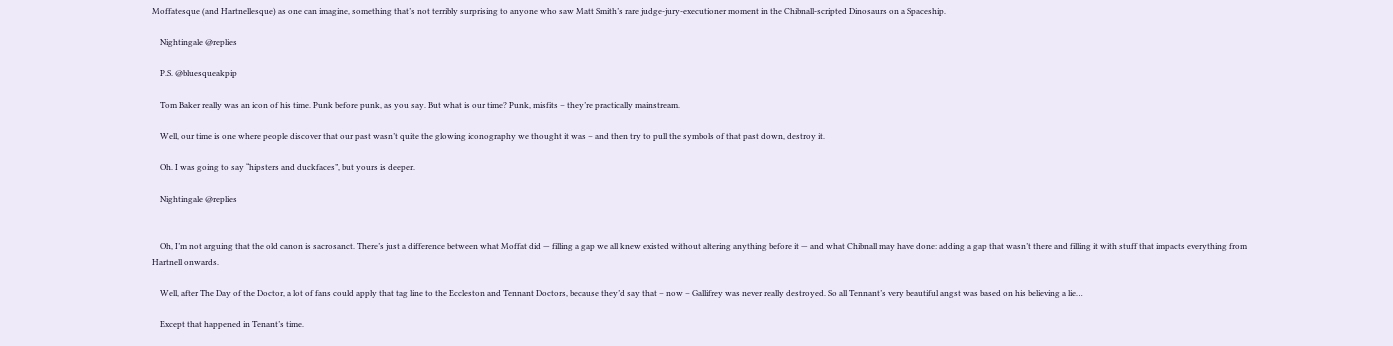Moffatesque (and Hartnellesque) as one can imagine, something that’s not terribly surprising to anyone who saw Matt Smith’s rare judge-jury-executioner moment in the Chibnall-scripted Dinosaurs on a Spaceship.

    Nightingale @replies

    P.S. @bluesqueakpip

    Tom Baker really was an icon of his time. Punk before punk, as you say. But what is our time? Punk, misfits – they’re practically mainstream.

    Well, our time is one where people discover that our past wasn’t quite the glowing iconography we thought it was – and then try to pull the symbols of that past down, destroy it.

    Oh. I was going to say “hipsters and duckfaces”, but yours is deeper.

    Nightingale @replies


    Oh, I’m not arguing that the old canon is sacrosanct. There’s just a difference between what Moffat did — filling a gap we all knew existed without altering anything before it — and what Chibnall may have done: adding a gap that wasn’t there and filling it with stuff that impacts everything from Hartnell onwards.

    Well, after The Day of the Doctor, a lot of fans could apply that tag line to the Eccleston and Tennant Doctors, because they’d say that – now – Gallifrey was never really destroyed. So all Tennant’s very beautiful angst was based on his believing a lie…

    Except that happened in Tenant’s time.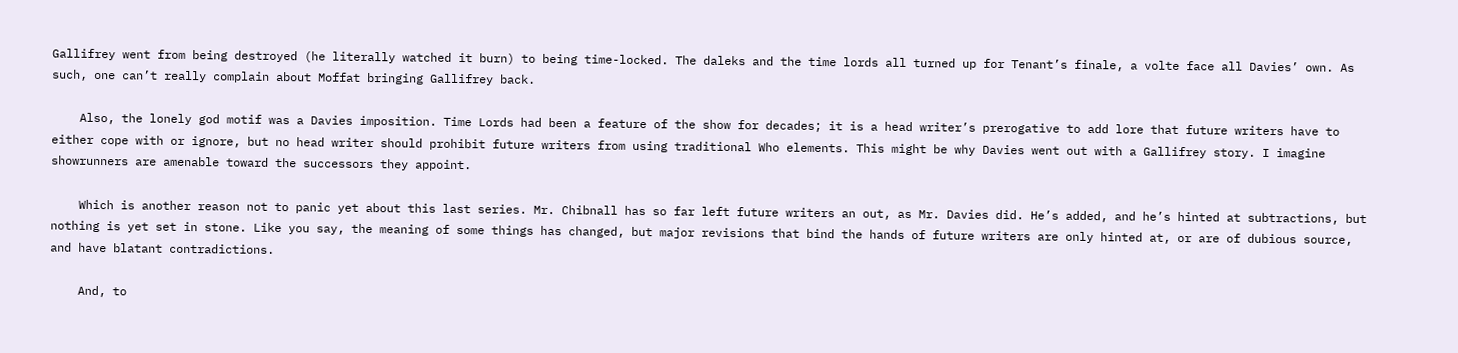Gallifrey went from being destroyed (he literally watched it burn) to being time-locked. The daleks and the time lords all turned up for Tenant’s finale, a volte face all Davies’ own. As such, one can’t really complain about Moffat bringing Gallifrey back.

    Also, the lonely god motif was a Davies imposition. Time Lords had been a feature of the show for decades; it is a head writer’s prerogative to add lore that future writers have to either cope with or ignore, but no head writer should prohibit future writers from using traditional Who elements. This might be why Davies went out with a Gallifrey story. I imagine showrunners are amenable toward the successors they appoint.

    Which is another reason not to panic yet about this last series. Mr. Chibnall has so far left future writers an out, as Mr. Davies did. He’s added, and he’s hinted at subtractions, but nothing is yet set in stone. Like you say, the meaning of some things has changed, but major revisions that bind the hands of future writers are only hinted at, or are of dubious source, and have blatant contradictions.

    And, to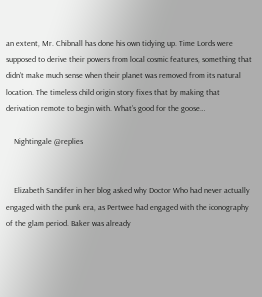an extent, Mr. Chibnall has done his own tidying up. Time Lords were supposed to derive their powers from local cosmic features, something that didn’t make much sense when their planet was removed from its natural location. The timeless child origin story fixes that by making that derivation remote to begin with. What’s good for the goose…

    Nightingale @replies


    Elizabeth Sandifer in her blog asked why Doctor Who had never actually engaged with the punk era, as Pertwee had engaged with the iconography of the glam period. Baker was already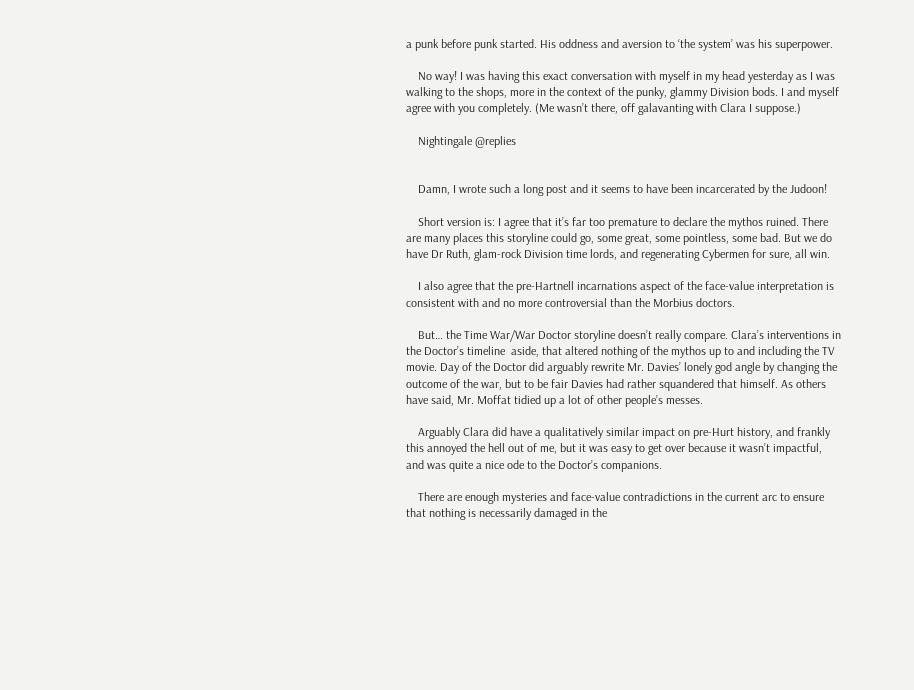a punk before punk started. His oddness and aversion to ‘the system’ was his superpower.

    No way! I was having this exact conversation with myself in my head yesterday as I was walking to the shops, more in the context of the punky, glammy Division bods. I and myself agree with you completely. (Me wasn’t there, off galavanting with Clara I suppose.)

    Nightingale @replies


    Damn, I wrote such a long post and it seems to have been incarcerated by the Judoon!

    Short version is: I agree that it’s far too premature to declare the mythos ruined. There are many places this storyline could go, some great, some pointless, some bad. But we do have Dr Ruth, glam-rock Division time lords, and regenerating Cybermen for sure, all win.

    I also agree that the pre-Hartnell incarnations aspect of the face-value interpretation is consistent with and no more controversial than the Morbius doctors.

    But… the Time War/War Doctor storyline doesn’t really compare. Clara’s interventions in the Doctor’s timeline  aside, that altered nothing of the mythos up to and including the TV movie. Day of the Doctor did arguably rewrite Mr. Davies’ lonely god angle by changing the outcome of the war, but to be fair Davies had rather squandered that himself. As others have said, Mr. Moffat tidied up a lot of other people’s messes.

    Arguably Clara did have a qualitatively similar impact on pre-Hurt history, and frankly this annoyed the hell out of me, but it was easy to get over because it wasn’t impactful, and was quite a nice ode to the Doctor’s companions.

    There are enough mysteries and face-value contradictions in the current arc to ensure that nothing is necessarily damaged in the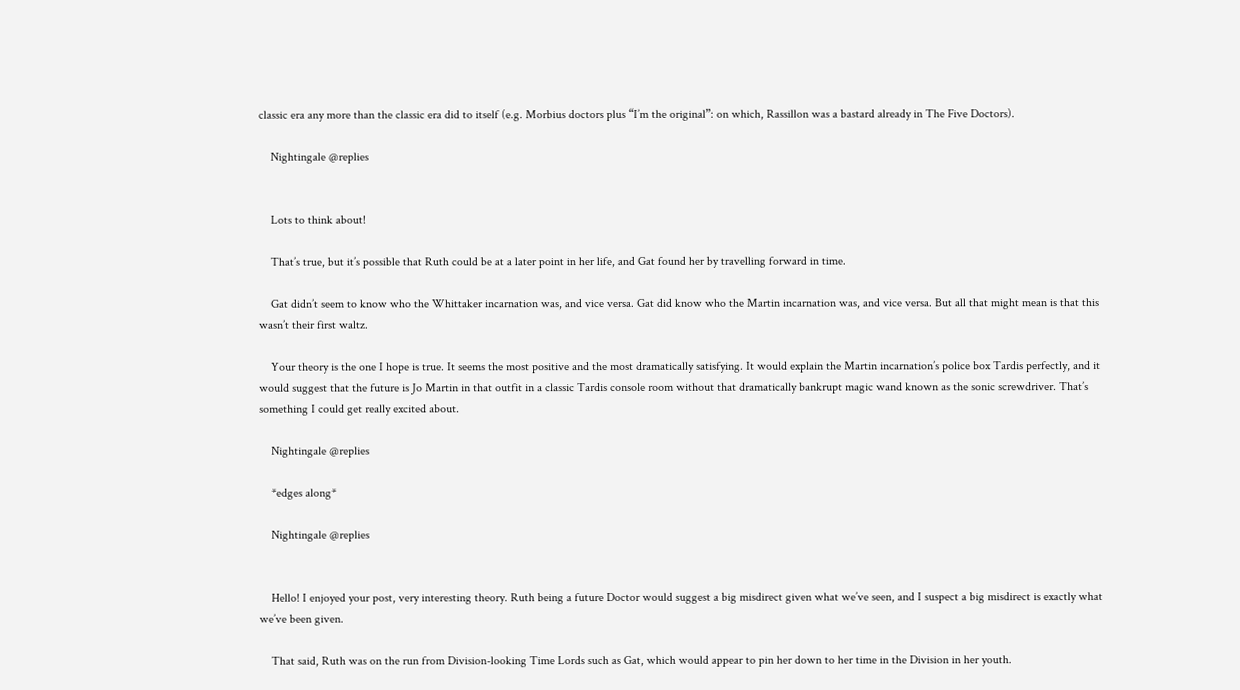classic era any more than the classic era did to itself (e.g. Morbius doctors plus “I’m the original”: on which, Rassillon was a bastard already in The Five Doctors).

    Nightingale @replies


    Lots to think about!

    That’s true, but it’s possible that Ruth could be at a later point in her life, and Gat found her by travelling forward in time.

    Gat didn’t seem to know who the Whittaker incarnation was, and vice versa. Gat did know who the Martin incarnation was, and vice versa. But all that might mean is that this wasn’t their first waltz.

    Your theory is the one I hope is true. It seems the most positive and the most dramatically satisfying. It would explain the Martin incarnation’s police box Tardis perfectly, and it would suggest that the future is Jo Martin in that outfit in a classic Tardis console room without that dramatically bankrupt magic wand known as the sonic screwdriver. That’s something I could get really excited about.

    Nightingale @replies

    *edges along*

    Nightingale @replies


    Hello! I enjoyed your post, very interesting theory. Ruth being a future Doctor would suggest a big misdirect given what we’ve seen, and I suspect a big misdirect is exactly what we’ve been given.

    That said, Ruth was on the run from Division-looking Time Lords such as Gat, which would appear to pin her down to her time in the Division in her youth.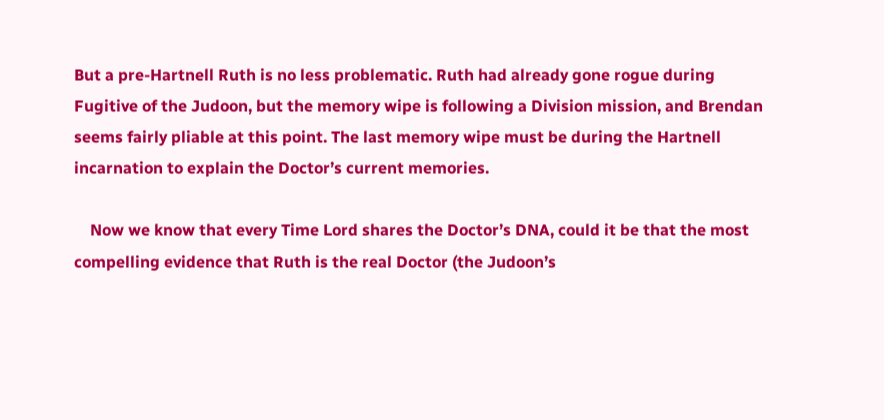But a pre-Hartnell Ruth is no less problematic. Ruth had already gone rogue during Fugitive of the Judoon, but the memory wipe is following a Division mission, and Brendan seems fairly pliable at this point. The last memory wipe must be during the Hartnell incarnation to explain the Doctor’s current memories.

    Now we know that every Time Lord shares the Doctor’s DNA, could it be that the most compelling evidence that Ruth is the real Doctor (the Judoon’s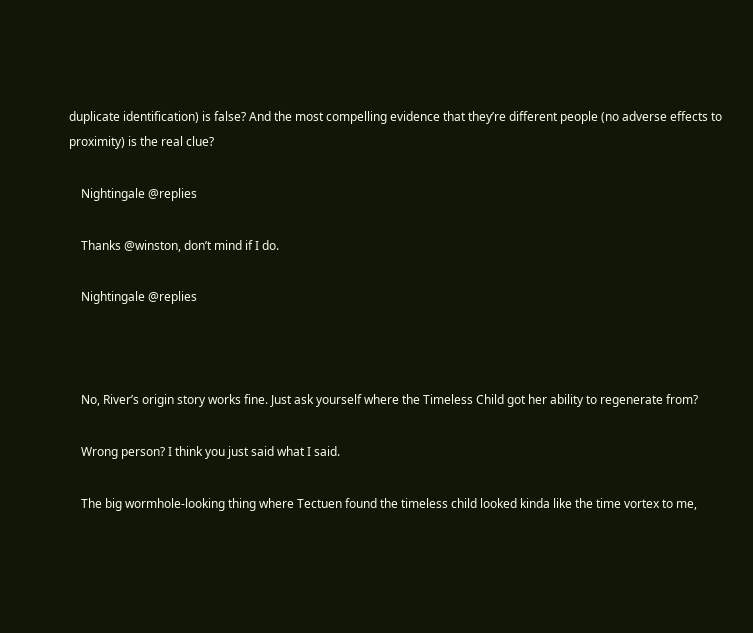duplicate identification) is false? And the most compelling evidence that they’re different people (no adverse effects to proximity) is the real clue?

    Nightingale @replies

    Thanks @winston, don’t mind if I do.

    Nightingale @replies



    No, River’s origin story works fine. Just ask yourself where the Timeless Child got her ability to regenerate from?

    Wrong person? I think you just said what I said.

    The big wormhole-looking thing where Tectuen found the timeless child looked kinda like the time vortex to me,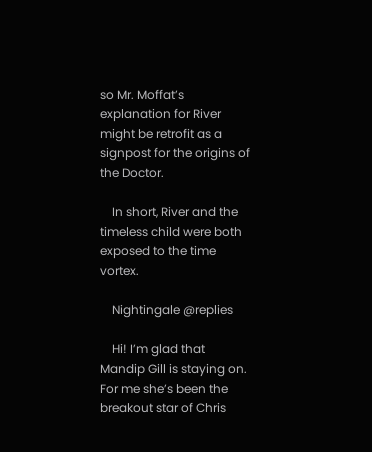so Mr. Moffat’s explanation for River might be retrofit as a signpost for the origins of the Doctor.

    In short, River and the timeless child were both exposed to the time vortex.

    Nightingale @replies

    Hi! I’m glad that Mandip Gill is staying on. For me she’s been the breakout star of Chris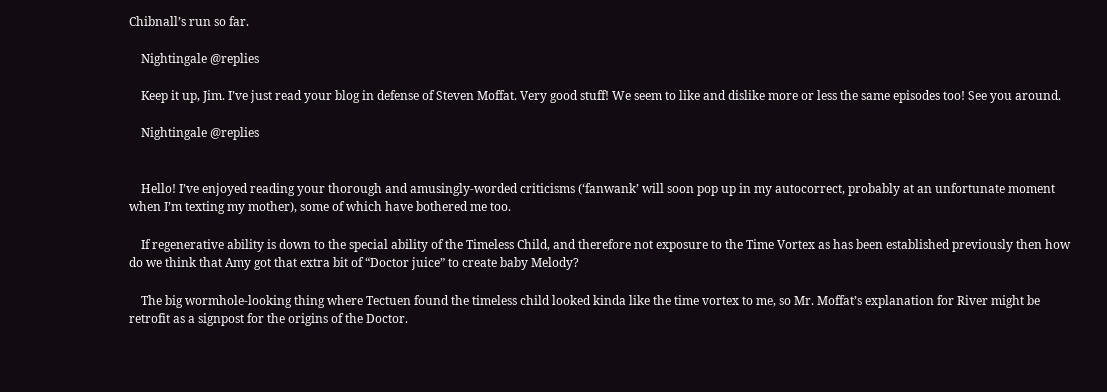Chibnall’s run so far.

    Nightingale @replies

    Keep it up, Jim. I’ve just read your blog in defense of Steven Moffat. Very good stuff! We seem to like and dislike more or less the same episodes too! See you around.

    Nightingale @replies


    Hello! I’ve enjoyed reading your thorough and amusingly-worded criticisms (‘fanwank’ will soon pop up in my autocorrect, probably at an unfortunate moment when I’m texting my mother), some of which have bothered me too.

    If regenerative ability is down to the special ability of the Timeless Child, and therefore not exposure to the Time Vortex as has been established previously then how do we think that Amy got that extra bit of “Doctor juice” to create baby Melody?

    The big wormhole-looking thing where Tectuen found the timeless child looked kinda like the time vortex to me, so Mr. Moffat’s explanation for River might be retrofit as a signpost for the origins of the Doctor.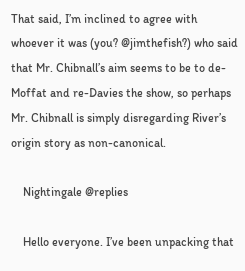That said, I’m inclined to agree with whoever it was (you? @jimthefish?) who said that Mr. Chibnall’s aim seems to be to de-Moffat and re-Davies the show, so perhaps Mr. Chibnall is simply disregarding River’s origin story as non-canonical.

    Nightingale @replies

    Hello everyone. I’ve been unpacking that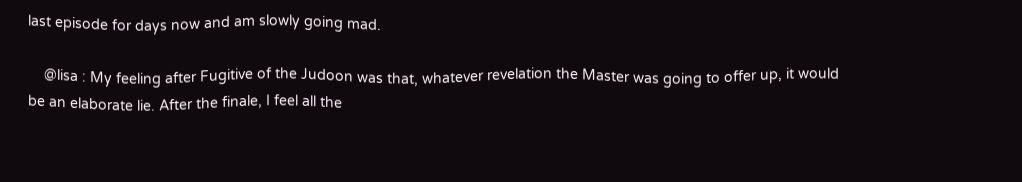last episode for days now and am slowly going mad.

    @lisa : My feeling after Fugitive of the Judoon was that, whatever revelation the Master was going to offer up, it would be an elaborate lie. After the finale, I feel all the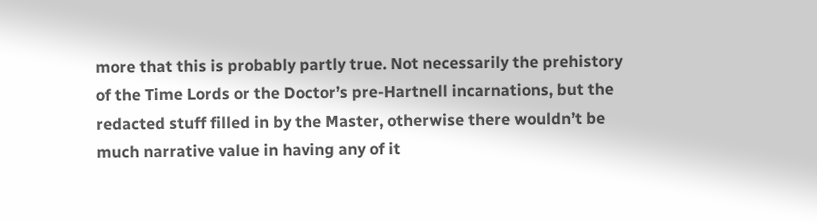more that this is probably partly true. Not necessarily the prehistory of the Time Lords or the Doctor’s pre-Hartnell incarnations, but the redacted stuff filled in by the Master, otherwise there wouldn’t be much narrative value in having any of it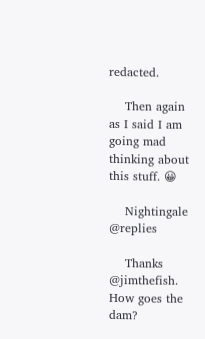redacted.

    Then again as I said I am going mad thinking about this stuff. 😀

    Nightingale @replies

    Thanks @jimthefish. How goes the dam?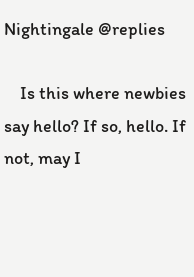Nightingale @replies

    Is this where newbies say hello? If so, hello. If not, may I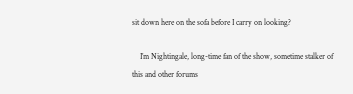sit down here on the sofa before I carry on looking?

    I’m Nightingale, long-time fan of the show, sometime stalker of this and other forums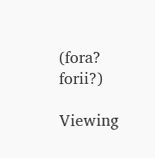(fora? forii?)

Viewing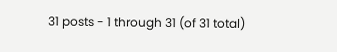31 posts - 1 through 31 (of 31 total)